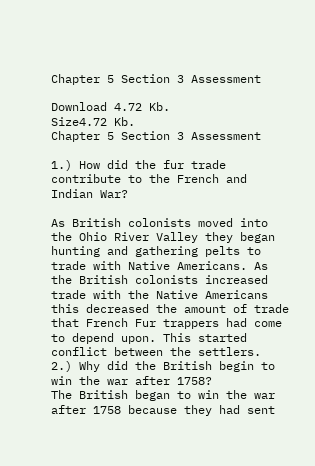Chapter 5 Section 3 Assessment

Download 4.72 Kb.
Size4.72 Kb.
Chapter 5 Section 3 Assessment

1.) How did the fur trade contribute to the French and Indian War?

As British colonists moved into the Ohio River Valley they began hunting and gathering pelts to trade with Native Americans. As the British colonists increased trade with the Native Americans this decreased the amount of trade that French Fur trappers had come to depend upon. This started conflict between the settlers.
2.) Why did the British begin to win the war after 1758?
The British began to win the war after 1758 because they had sent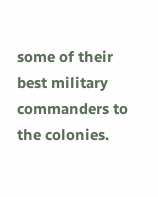some of their best military commanders to the colonies.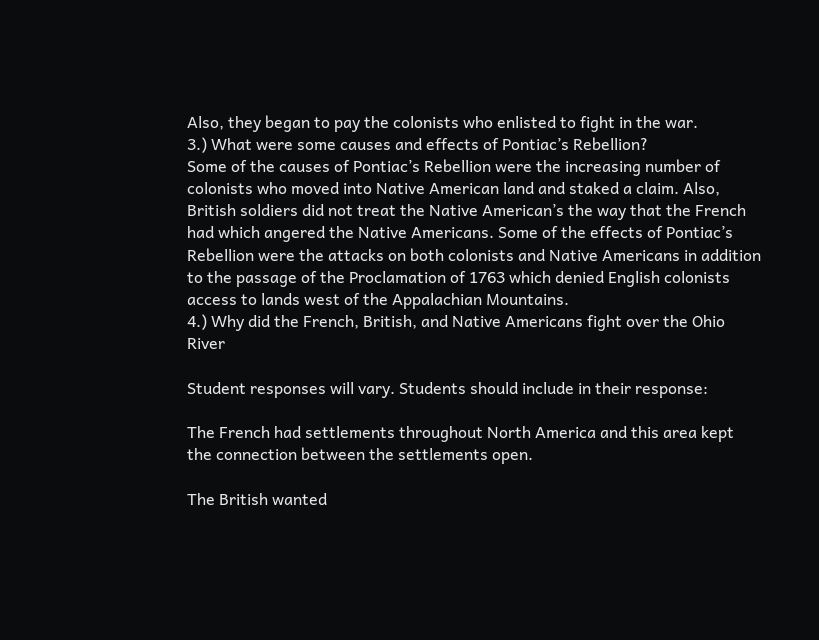Also, they began to pay the colonists who enlisted to fight in the war.
3.) What were some causes and effects of Pontiac’s Rebellion?
Some of the causes of Pontiac’s Rebellion were the increasing number of colonists who moved into Native American land and staked a claim. Also, British soldiers did not treat the Native American’s the way that the French had which angered the Native Americans. Some of the effects of Pontiac’s Rebellion were the attacks on both colonists and Native Americans in addition to the passage of the Proclamation of 1763 which denied English colonists access to lands west of the Appalachian Mountains.
4.) Why did the French, British, and Native Americans fight over the Ohio River

Student responses will vary. Students should include in their response:

The French had settlements throughout North America and this area kept the connection between the settlements open.

The British wanted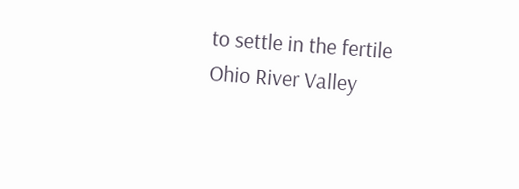to settle in the fertile Ohio River Valley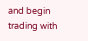and begin trading with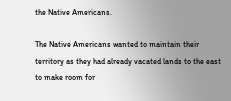the Native Americans.

The Native Americans wanted to maintain their territory as they had already vacated lands to the east to make room for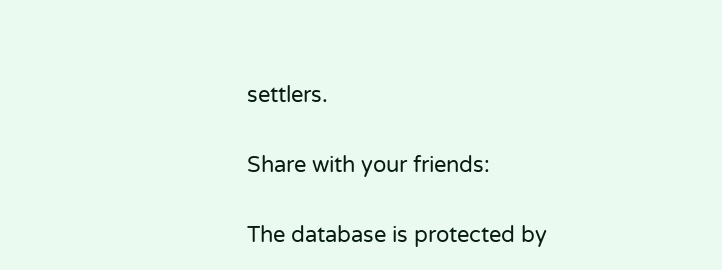settlers.

Share with your friends:

The database is protected by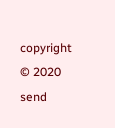copyright © 2020
send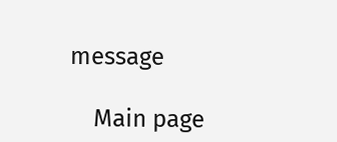message

    Main page